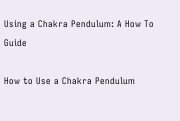Using a Chakra Pendulum: A How To Guide

How to Use a Chakra Pendulum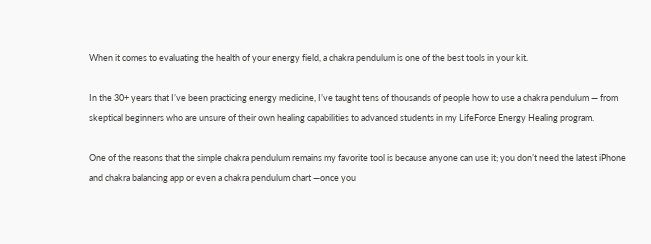When it comes to evaluating the health of your energy field, a chakra pendulum is one of the best tools in your kit.

In the 30+ years that I’ve been practicing energy medicine, I’ve taught tens of thousands of people how to use a chakra pendulum — from skeptical beginners who are unsure of their own healing capabilities to advanced students in my LifeForce Energy Healing program.

One of the reasons that the simple chakra pendulum remains my favorite tool is because anyone can use it; you don’t need the latest iPhone and chakra balancing app or even a chakra pendulum chart —once you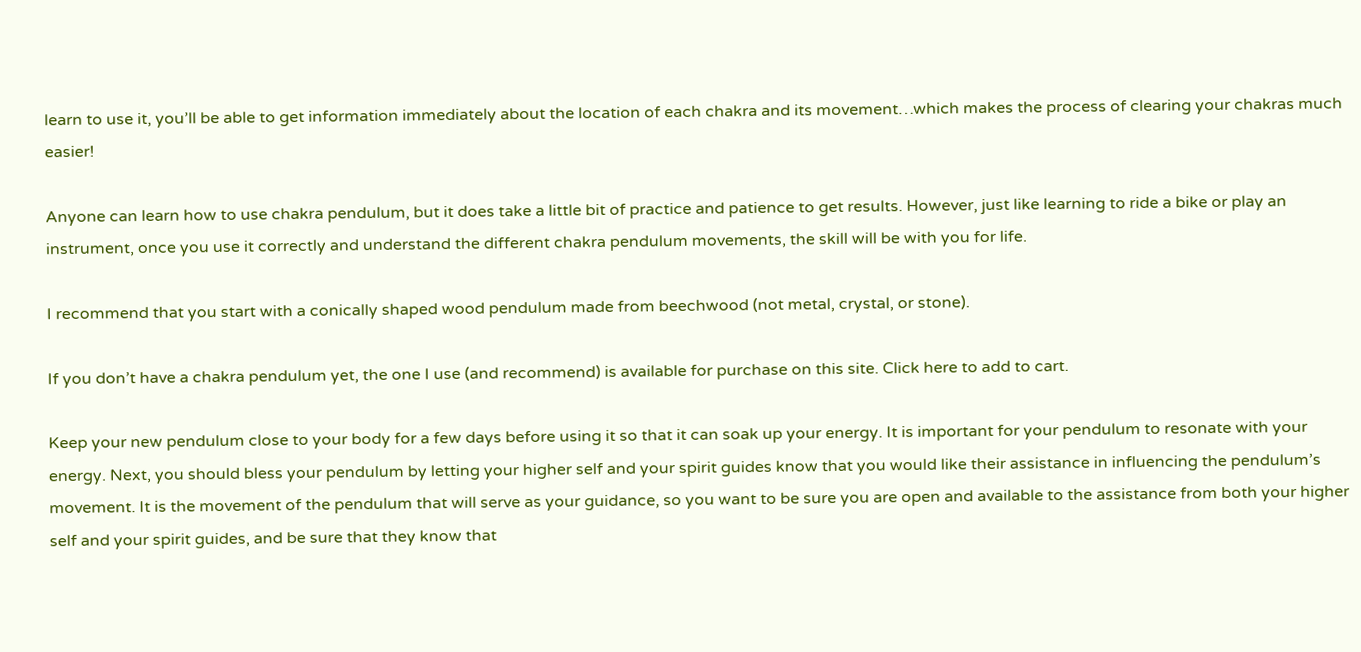learn to use it, you’ll be able to get information immediately about the location of each chakra and its movement…which makes the process of clearing your chakras much easier!

Anyone can learn how to use chakra pendulum, but it does take a little bit of practice and patience to get results. However, just like learning to ride a bike or play an instrument, once you use it correctly and understand the different chakra pendulum movements, the skill will be with you for life.

I recommend that you start with a conically shaped wood pendulum made from beechwood (not metal, crystal, or stone).

If you don’t have a chakra pendulum yet, the one I use (and recommend) is available for purchase on this site. Click here to add to cart.

Keep your new pendulum close to your body for a few days before using it so that it can soak up your energy. It is important for your pendulum to resonate with your energy. Next, you should bless your pendulum by letting your higher self and your spirit guides know that you would like their assistance in influencing the pendulum’s movement. It is the movement of the pendulum that will serve as your guidance, so you want to be sure you are open and available to the assistance from both your higher self and your spirit guides, and be sure that they know that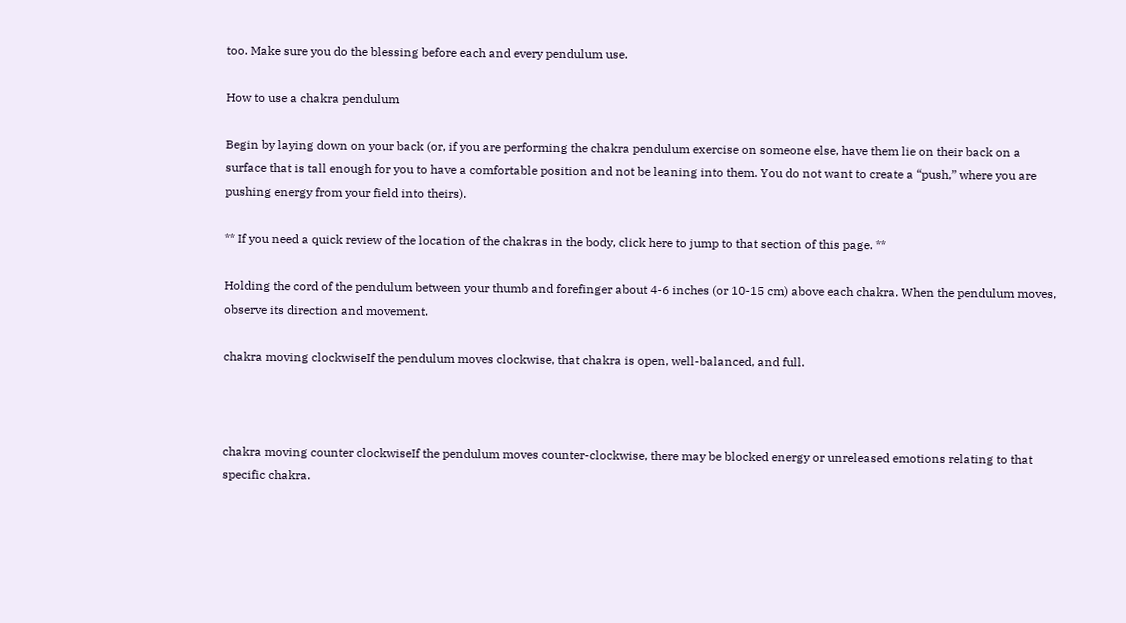too. Make sure you do the blessing before each and every pendulum use.

How to use a chakra pendulum

Begin by laying down on your back (or, if you are performing the chakra pendulum exercise on someone else, have them lie on their back on a surface that is tall enough for you to have a comfortable position and not be leaning into them. You do not want to create a “push,” where you are pushing energy from your field into theirs).

** If you need a quick review of the location of the chakras in the body, click here to jump to that section of this page. **

Holding the cord of the pendulum between your thumb and forefinger about 4-6 inches (or 10-15 cm) above each chakra. When the pendulum moves, observe its direction and movement.

chakra moving clockwiseIf the pendulum moves clockwise, that chakra is open, well-balanced, and full.



chakra moving counter clockwiseIf the pendulum moves counter-clockwise, there may be blocked energy or unreleased emotions relating to that specific chakra.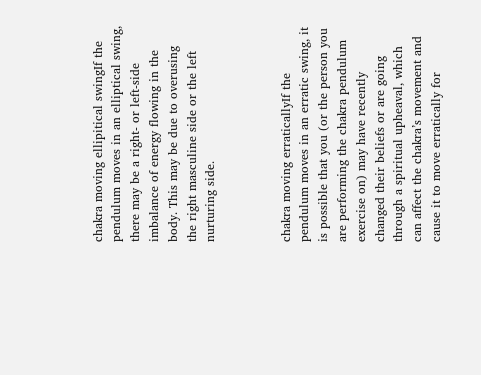chakra moving ellipitical swingIf the pendulum moves in an elliptical swing, there may be a right- or left-side imbalance of energy flowing in the body. This may be due to overusing the right masculine side or the left nurturing side.



chakra moving erraticallyIf the pendulum moves in an erratic swing, it is possible that you (or the person you are performing the chakra pendulum exercise on) may have recently changed their beliefs or are going through a spiritual upheaval, which can affect the chakra’s movement and cause it to move erratically for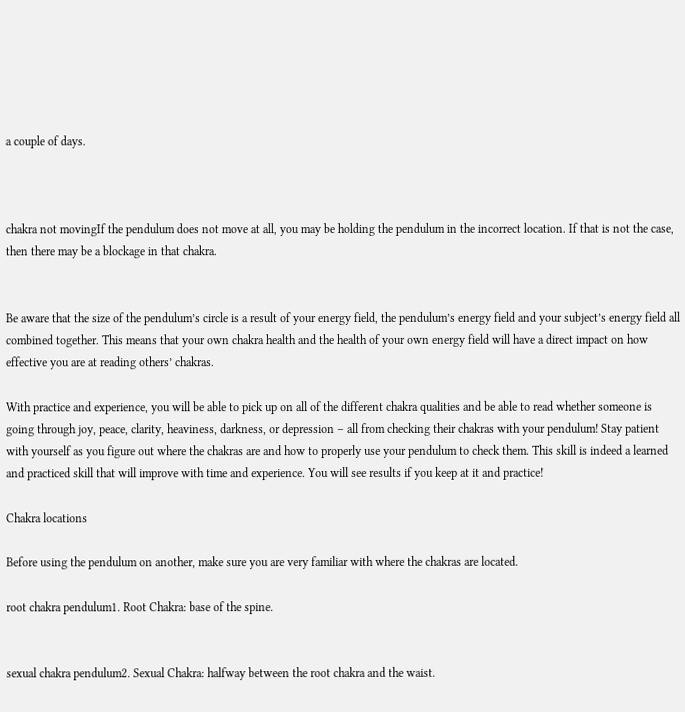a couple of days.



chakra not movingIf the pendulum does not move at all, you may be holding the pendulum in the incorrect location. If that is not the case, then there may be a blockage in that chakra.


Be aware that the size of the pendulum’s circle is a result of your energy field, the pendulum’s energy field and your subject’s energy field all combined together. This means that your own chakra health and the health of your own energy field will have a direct impact on how effective you are at reading others’ chakras.

With practice and experience, you will be able to pick up on all of the different chakra qualities and be able to read whether someone is going through joy, peace, clarity, heaviness, darkness, or depression – all from checking their chakras with your pendulum! Stay patient with yourself as you figure out where the chakras are and how to properly use your pendulum to check them. This skill is indeed a learned and practiced skill that will improve with time and experience. You will see results if you keep at it and practice!

Chakra locations

Before using the pendulum on another, make sure you are very familiar with where the chakras are located.

root chakra pendulum1. Root Chakra: base of the spine.


sexual chakra pendulum2. Sexual Chakra: halfway between the root chakra and the waist.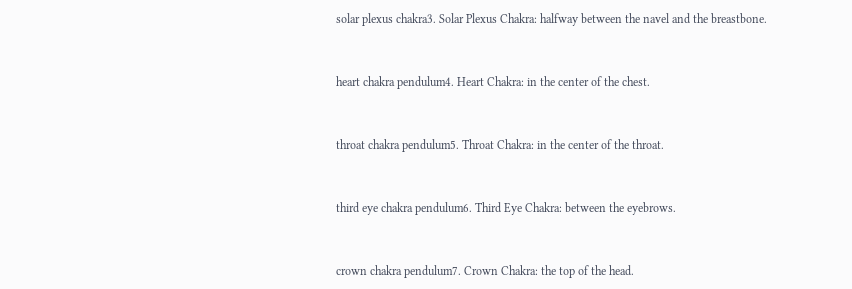solar plexus chakra3. Solar Plexus Chakra: halfway between the navel and the breastbone.


heart chakra pendulum4. Heart Chakra: in the center of the chest.


throat chakra pendulum5. Throat Chakra: in the center of the throat.


third eye chakra pendulum6. Third Eye Chakra: between the eyebrows.


crown chakra pendulum7. Crown Chakra: the top of the head.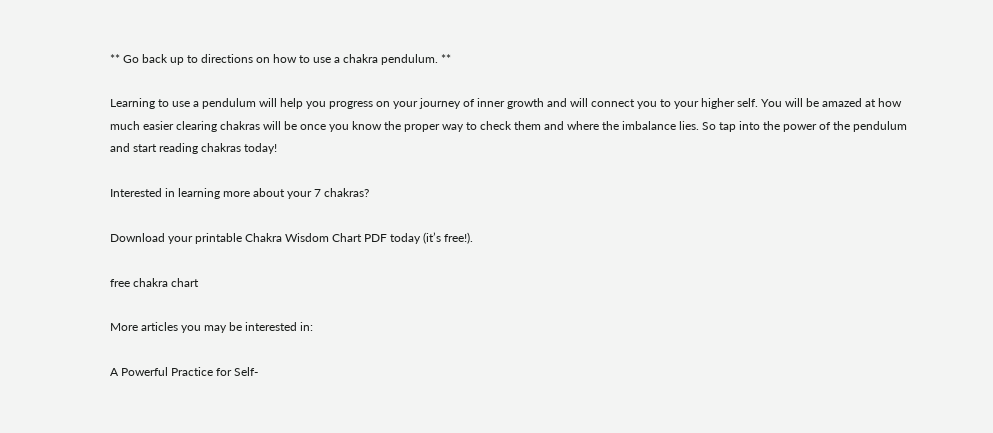** Go back up to directions on how to use a chakra pendulum. **

Learning to use a pendulum will help you progress on your journey of inner growth and will connect you to your higher self. You will be amazed at how much easier clearing chakras will be once you know the proper way to check them and where the imbalance lies. So tap into the power of the pendulum and start reading chakras today!

Interested in learning more about your 7 chakras?

Download your printable Chakra Wisdom Chart PDF today (it’s free!).

free chakra chart

More articles you may be interested in:

A Powerful Practice for Self-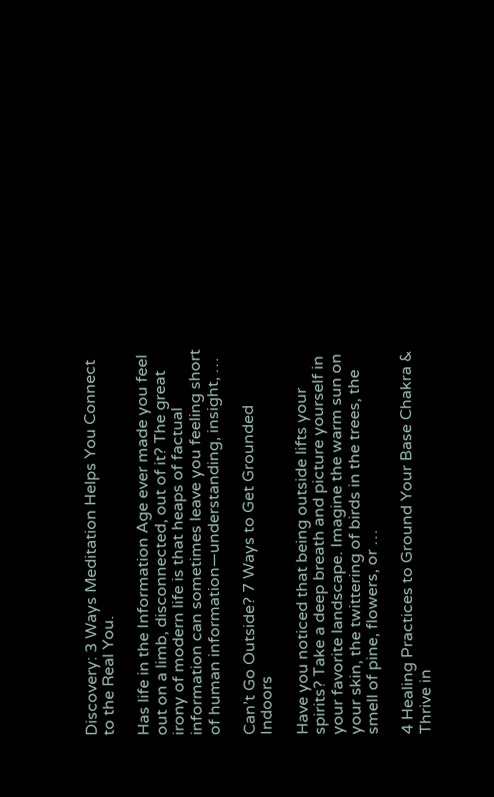Discovery: 3 Ways Meditation Helps You Connect to the Real You.

Has life in the Information Age ever made you feel out on a limb, disconnected, out of it? The great irony of modern life is that heaps of factual information can sometimes leave you feeling short of human information—understanding, insight, …

Can’t Go Outside? 7 Ways to Get Grounded Indoors

Have you noticed that being outside lifts your spirits? Take a deep breath and picture yourself in your favorite landscape. Imagine the warm sun on your skin, the twittering of birds in the trees, the smell of pine, flowers, or …

4 Healing Practices to Ground Your Base Chakra & Thrive in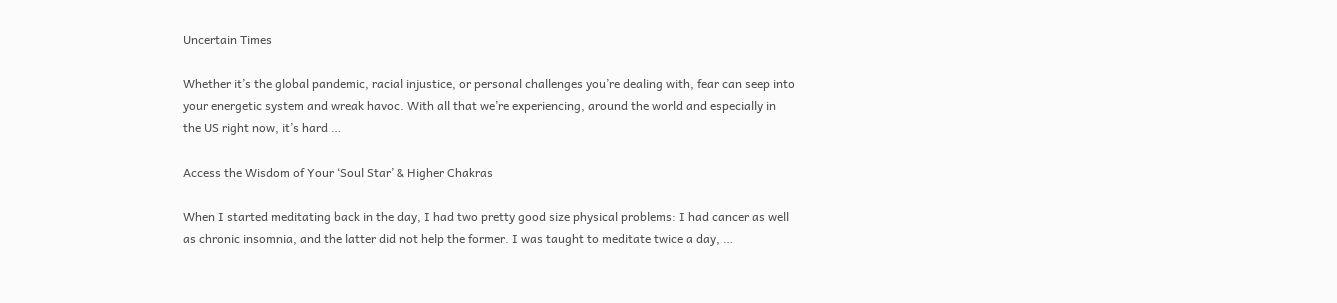Uncertain Times

Whether it’s the global pandemic, racial injustice, or personal challenges you’re dealing with, fear can seep into your energetic system and wreak havoc. With all that we’re experiencing, around the world and especially in the US right now, it’s hard …

Access the Wisdom of Your ‘Soul Star’ & Higher Chakras

When I started meditating back in the day, I had two pretty good size physical problems: I had cancer as well as chronic insomnia, and the latter did not help the former. I was taught to meditate twice a day, …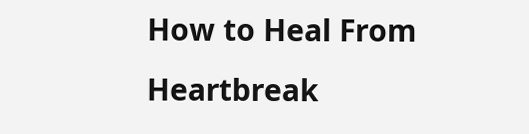How to Heal From Heartbreak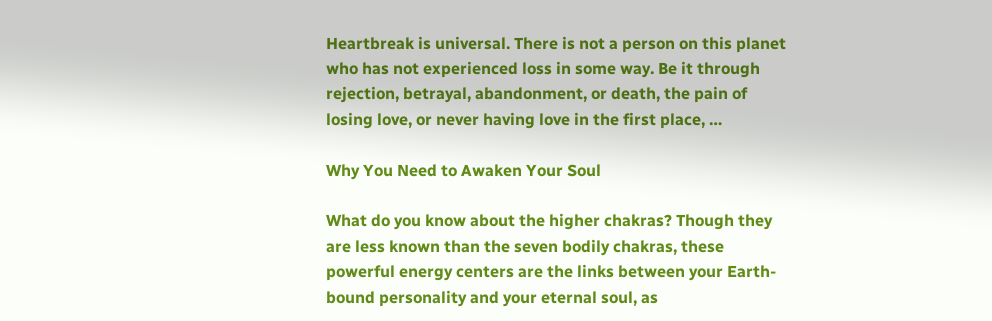Heartbreak is universal. There is not a person on this planet who has not experienced loss in some way. Be it through rejection, betrayal, abandonment, or death, the pain of losing love, or never having love in the first place, …

Why You Need to Awaken Your Soul

What do you know about the higher chakras? Though they are less known than the seven bodily chakras, these powerful energy centers are the links between your Earth-bound personality and your eternal soul, as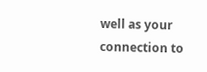well as your connection to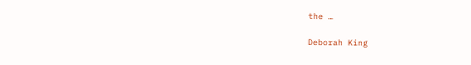the …

Deborah King